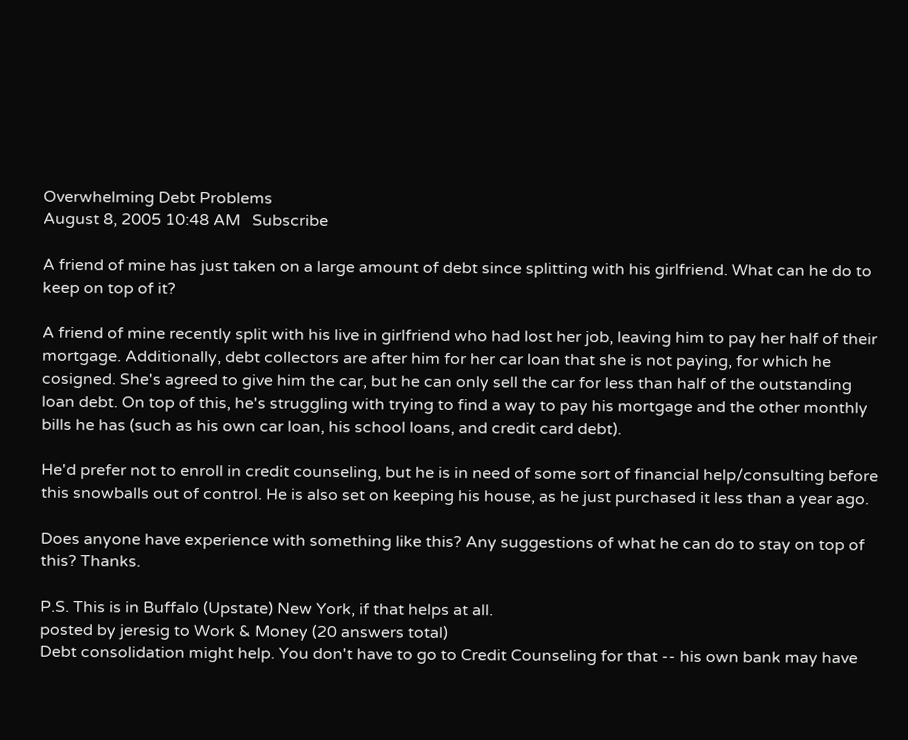Overwhelming Debt Problems
August 8, 2005 10:48 AM   Subscribe

A friend of mine has just taken on a large amount of debt since splitting with his girlfriend. What can he do to keep on top of it?

A friend of mine recently split with his live in girlfriend who had lost her job, leaving him to pay her half of their mortgage. Additionally, debt collectors are after him for her car loan that she is not paying, for which he cosigned. She's agreed to give him the car, but he can only sell the car for less than half of the outstanding loan debt. On top of this, he's struggling with trying to find a way to pay his mortgage and the other monthly bills he has (such as his own car loan, his school loans, and credit card debt).

He'd prefer not to enroll in credit counseling, but he is in need of some sort of financial help/consulting before this snowballs out of control. He is also set on keeping his house, as he just purchased it less than a year ago.

Does anyone have experience with something like this? Any suggestions of what he can do to stay on top of this? Thanks.

P.S. This is in Buffalo (Upstate) New York, if that helps at all.
posted by jeresig to Work & Money (20 answers total)
Debt consolidation might help. You don't have to go to Credit Counseling for that -- his own bank may have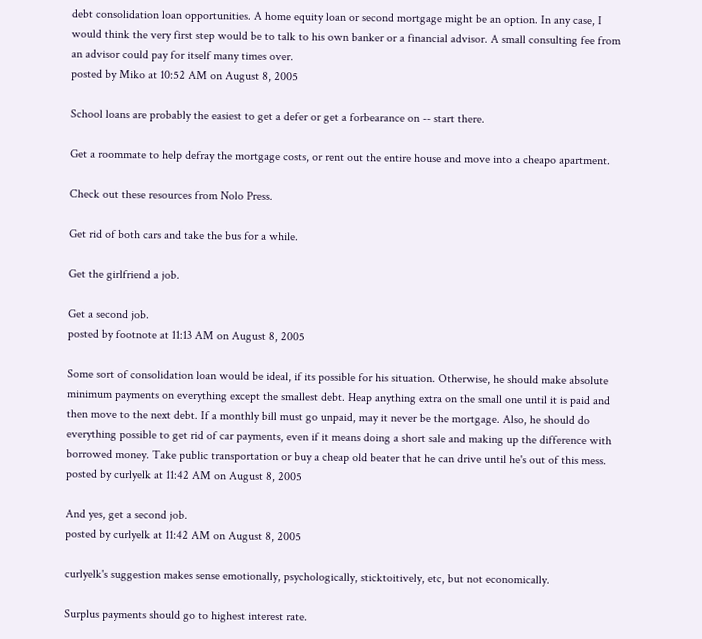debt consolidation loan opportunities. A home equity loan or second mortgage might be an option. In any case, I would think the very first step would be to talk to his own banker or a financial advisor. A small consulting fee from an advisor could pay for itself many times over.
posted by Miko at 10:52 AM on August 8, 2005

School loans are probably the easiest to get a defer or get a forbearance on -- start there.

Get a roommate to help defray the mortgage costs, or rent out the entire house and move into a cheapo apartment.

Check out these resources from Nolo Press.

Get rid of both cars and take the bus for a while.

Get the girlfriend a job.

Get a second job.
posted by footnote at 11:13 AM on August 8, 2005

Some sort of consolidation loan would be ideal, if its possible for his situation. Otherwise, he should make absolute minimum payments on everything except the smallest debt. Heap anything extra on the small one until it is paid and then move to the next debt. If a monthly bill must go unpaid, may it never be the mortgage. Also, he should do everything possible to get rid of car payments, even if it means doing a short sale and making up the difference with borrowed money. Take public transportation or buy a cheap old beater that he can drive until he's out of this mess.
posted by curlyelk at 11:42 AM on August 8, 2005

And yes, get a second job.
posted by curlyelk at 11:42 AM on August 8, 2005

curlyelk's suggestion makes sense emotionally, psychologically, sticktoitively, etc, but not economically.

Surplus payments should go to highest interest rate.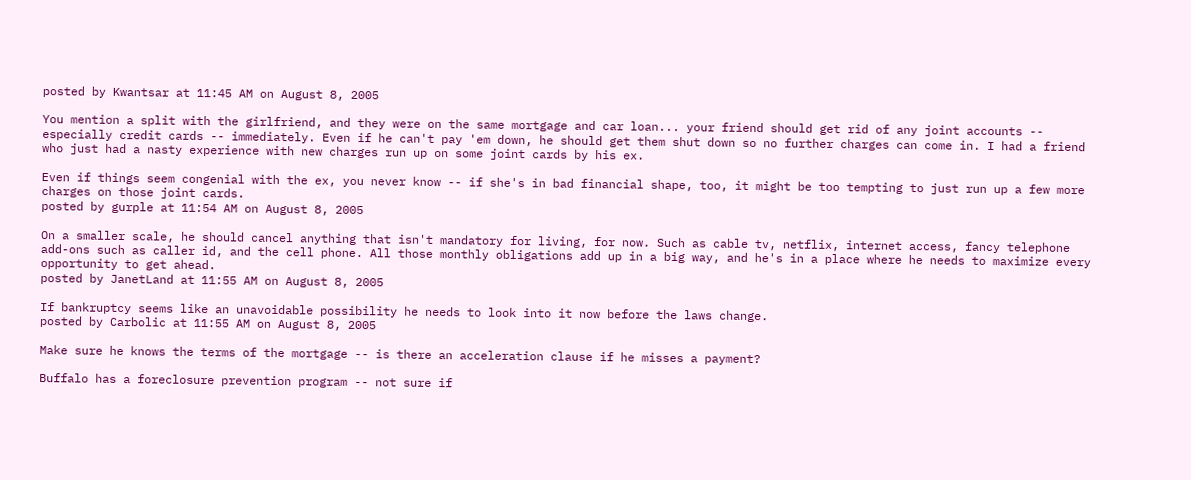posted by Kwantsar at 11:45 AM on August 8, 2005

You mention a split with the girlfriend, and they were on the same mortgage and car loan... your friend should get rid of any joint accounts -- especially credit cards -- immediately. Even if he can't pay 'em down, he should get them shut down so no further charges can come in. I had a friend who just had a nasty experience with new charges run up on some joint cards by his ex.

Even if things seem congenial with the ex, you never know -- if she's in bad financial shape, too, it might be too tempting to just run up a few more charges on those joint cards.
posted by gurple at 11:54 AM on August 8, 2005

On a smaller scale, he should cancel anything that isn't mandatory for living, for now. Such as cable tv, netflix, internet access, fancy telephone add-ons such as caller id, and the cell phone. All those monthly obligations add up in a big way, and he's in a place where he needs to maximize every opportunity to get ahead.
posted by JanetLand at 11:55 AM on August 8, 2005

If bankruptcy seems like an unavoidable possibility he needs to look into it now before the laws change.
posted by Carbolic at 11:55 AM on August 8, 2005

Make sure he knows the terms of the mortgage -- is there an acceleration clause if he misses a payment?

Buffalo has a foreclosure prevention program -- not sure if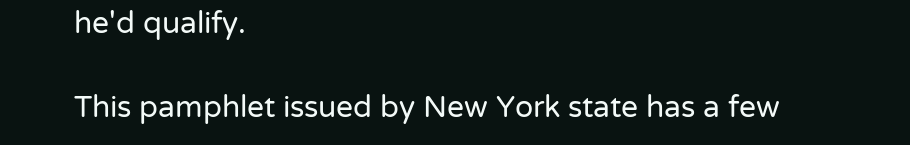he'd qualify.

This pamphlet issued by New York state has a few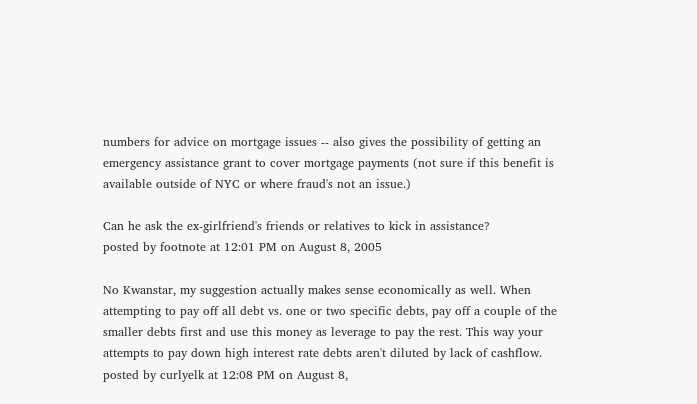numbers for advice on mortgage issues -- also gives the possibility of getting an emergency assistance grant to cover mortgage payments (not sure if this benefit is available outside of NYC or where fraud's not an issue.)

Can he ask the ex-girlfriend's friends or relatives to kick in assistance?
posted by footnote at 12:01 PM on August 8, 2005

No Kwanstar, my suggestion actually makes sense economically as well. When attempting to pay off all debt vs. one or two specific debts, pay off a couple of the smaller debts first and use this money as leverage to pay the rest. This way your attempts to pay down high interest rate debts aren't diluted by lack of cashflow.
posted by curlyelk at 12:08 PM on August 8,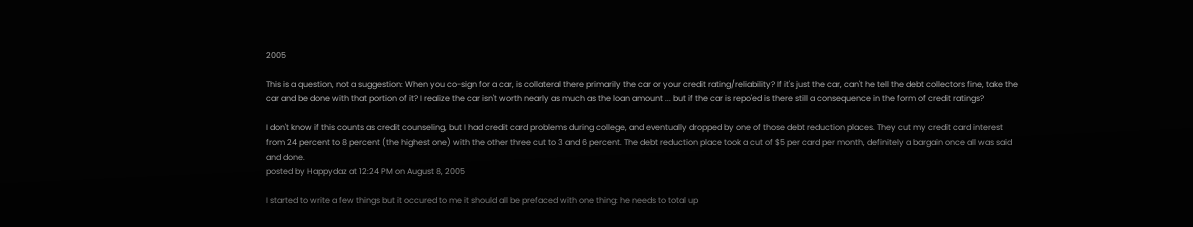2005

This is a question, not a suggestion: When you co-sign for a car, is collateral there primarily the car or your credit rating/reliability? If it's just the car, can't he tell the debt collectors fine, take the car and be done with that portion of it? I realize the car isn't worth nearly as much as the loan amount ... but if the car is repo'ed is there still a consequence in the form of credit ratings?

I don't know if this counts as credit counseling, but I had credit card problems during college, and eventually dropped by one of those debt reduction places. They cut my credit card interest from 24 percent to 8 percent (the highest one) with the other three cut to 3 and 6 percent. The debt reduction place took a cut of $5 per card per month, definitely a bargain once all was said and done.
posted by Happydaz at 12:24 PM on August 8, 2005

I started to write a few things but it occured to me it should all be prefaced with one thing: he needs to total up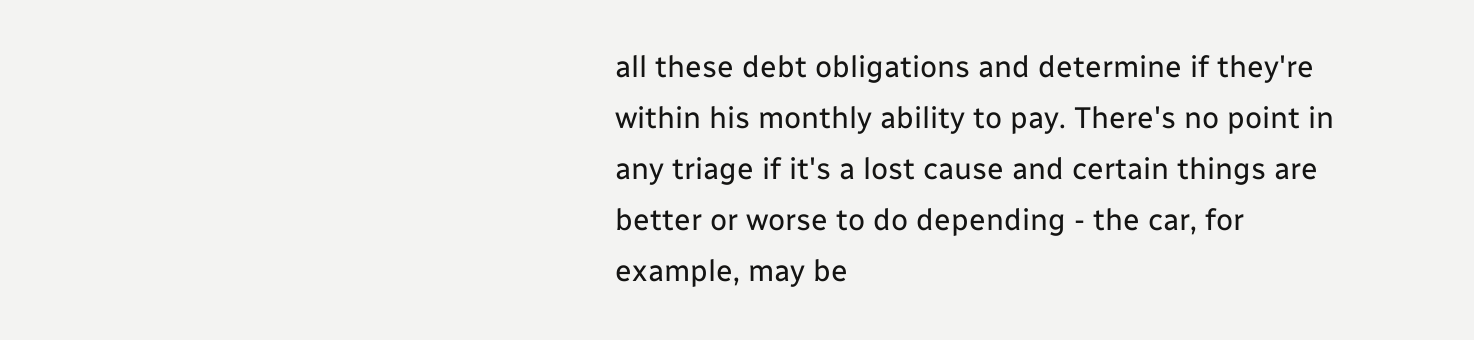all these debt obligations and determine if they're within his monthly ability to pay. There's no point in any triage if it's a lost cause and certain things are better or worse to do depending - the car, for example, may be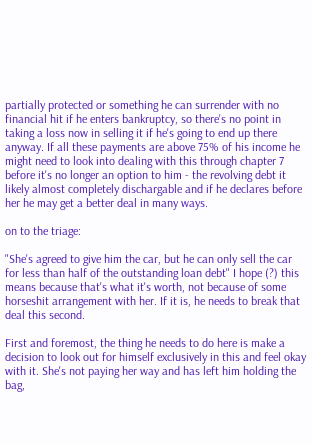partially protected or something he can surrender with no financial hit if he enters bankruptcy, so there's no point in taking a loss now in selling it if he's going to end up there anyway. If all these payments are above 75% of his income he might need to look into dealing with this through chapter 7 before it's no longer an option to him - the revolving debt it likely almost completely dischargable and if he declares before her he may get a better deal in many ways.

on to the triage:

"She's agreed to give him the car, but he can only sell the car for less than half of the outstanding loan debt" I hope (?) this means because that's what it's worth, not because of some horseshit arrangement with her. If it is, he needs to break that deal this second.

First and foremost, the thing he needs to do here is make a decision to look out for himself exclusively in this and feel okay with it. She's not paying her way and has left him holding the bag,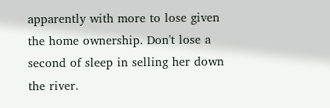apparently with more to lose given the home ownership. Don't lose a second of sleep in selling her down the river.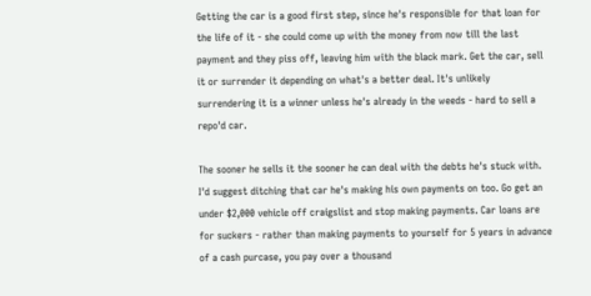Getting the car is a good first step, since he's responsible for that loan for the life of it - she could come up with the money from now till the last payment and they piss off, leaving him with the black mark. Get the car, sell it or surrender it depending on what's a better deal. It's unlikely surrendering it is a winner unless he's already in the weeds - hard to sell a repo'd car.

The sooner he sells it the sooner he can deal with the debts he's stuck with. I'd suggest ditching that car he's making his own payments on too. Go get an under $2,000 vehicle off craigslist and stop making payments. Car loans are for suckers - rather than making payments to yourself for 5 years in advance of a cash purcase, you pay over a thousand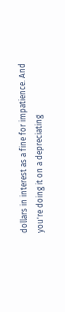dollars in interest as a fine for impatience. And you're doing it on a depreciating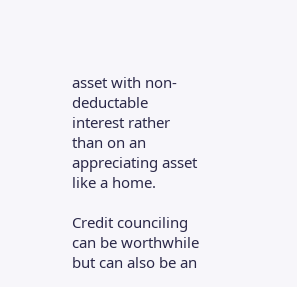asset with non-deductable interest rather than on an appreciating asset like a home.

Credit counciling can be worthwhile but can also be an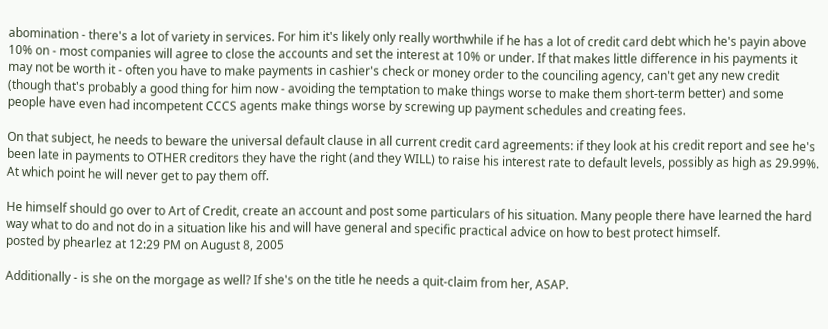abomination - there's a lot of variety in services. For him it's likely only really worthwhile if he has a lot of credit card debt which he's payin above 10% on - most companies will agree to close the accounts and set the interest at 10% or under. If that makes little difference in his payments it may not be worth it - often you have to make payments in cashier's check or money order to the counciling agency, can't get any new credit (though that's probably a good thing for him now - avoiding the temptation to make things worse to make them short-term better) and some people have even had incompetent CCCS agents make things worse by screwing up payment schedules and creating fees.

On that subject, he needs to beware the universal default clause in all current credit card agreements: if they look at his credit report and see he's been late in payments to OTHER creditors they have the right (and they WILL) to raise his interest rate to default levels, possibly as high as 29.99%. At which point he will never get to pay them off.

He himself should go over to Art of Credit, create an account and post some particulars of his situation. Many people there have learned the hard way what to do and not do in a situation like his and will have general and specific practical advice on how to best protect himself.
posted by phearlez at 12:29 PM on August 8, 2005

Additionally - is she on the morgage as well? If she's on the title he needs a quit-claim from her, ASAP.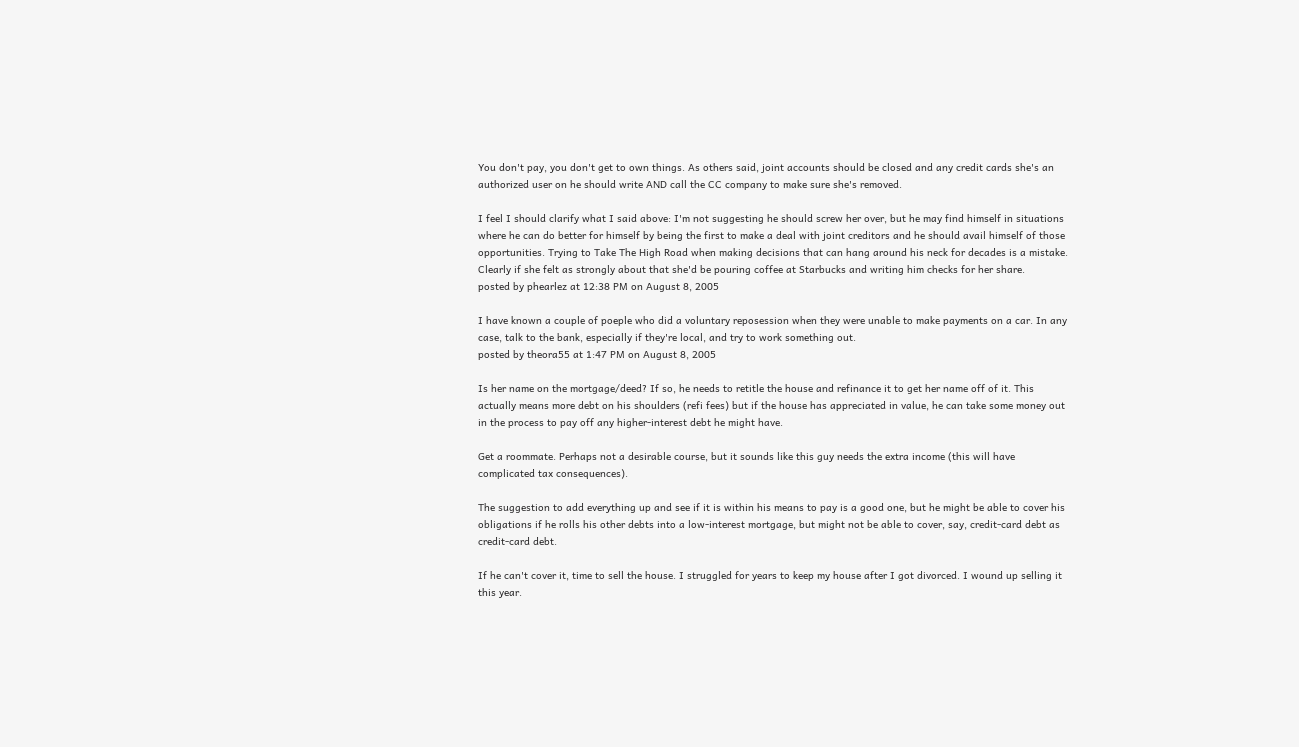You don't pay, you don't get to own things. As others said, joint accounts should be closed and any credit cards she's an authorized user on he should write AND call the CC company to make sure she's removed.

I feel I should clarify what I said above: I'm not suggesting he should screw her over, but he may find himself in situations where he can do better for himself by being the first to make a deal with joint creditors and he should avail himself of those opportunities. Trying to Take The High Road when making decisions that can hang around his neck for decades is a mistake. Clearly if she felt as strongly about that she'd be pouring coffee at Starbucks and writing him checks for her share.
posted by phearlez at 12:38 PM on August 8, 2005

I have known a couple of poeple who did a voluntary reposession when they were unable to make payments on a car. In any case, talk to the bank, especially if they're local, and try to work something out.
posted by theora55 at 1:47 PM on August 8, 2005

Is her name on the mortgage/deed? If so, he needs to retitle the house and refinance it to get her name off of it. This actually means more debt on his shoulders (refi fees) but if the house has appreciated in value, he can take some money out in the process to pay off any higher-interest debt he might have.

Get a roommate. Perhaps not a desirable course, but it sounds like this guy needs the extra income (this will have complicated tax consequences).

The suggestion to add everything up and see if it is within his means to pay is a good one, but he might be able to cover his obligations if he rolls his other debts into a low-interest mortgage, but might not be able to cover, say, credit-card debt as credit-card debt.

If he can't cover it, time to sell the house. I struggled for years to keep my house after I got divorced. I wound up selling it this year.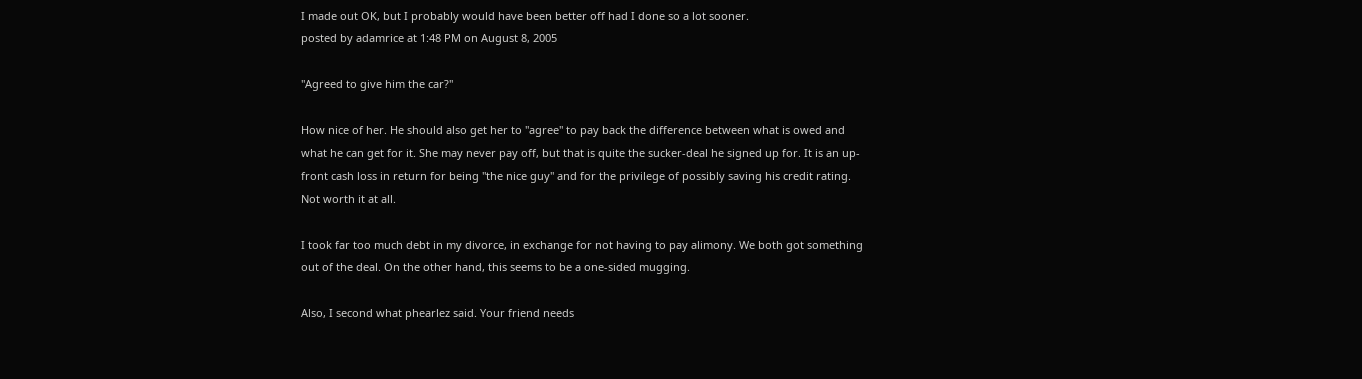I made out OK, but I probably would have been better off had I done so a lot sooner.
posted by adamrice at 1:48 PM on August 8, 2005

"Agreed to give him the car?"

How nice of her. He should also get her to "agree" to pay back the difference between what is owed and what he can get for it. She may never pay off, but that is quite the sucker-deal he signed up for. It is an up-front cash loss in return for being "the nice guy" and for the privilege of possibly saving his credit rating. Not worth it at all.

I took far too much debt in my divorce, in exchange for not having to pay alimony. We both got something out of the deal. On the other hand, this seems to be a one-sided mugging.

Also, I second what phearlez said. Your friend needs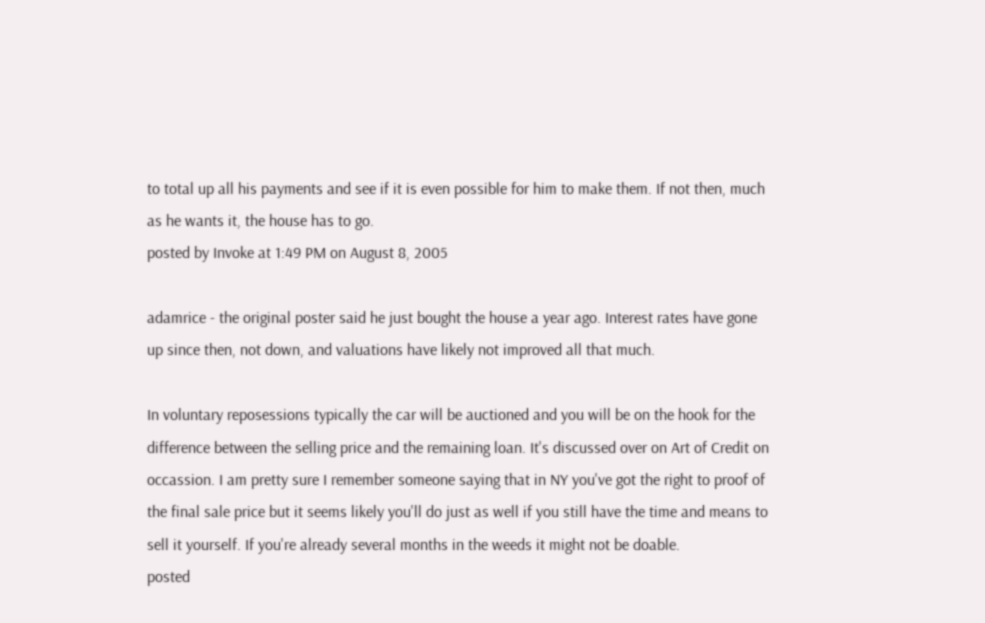to total up all his payments and see if it is even possible for him to make them. If not then, much as he wants it, the house has to go.
posted by Invoke at 1:49 PM on August 8, 2005

adamrice - the original poster said he just bought the house a year ago. Interest rates have gone up since then, not down, and valuations have likely not improved all that much.

In voluntary reposessions typically the car will be auctioned and you will be on the hook for the difference between the selling price and the remaining loan. It's discussed over on Art of Credit on occassion. I am pretty sure I remember someone saying that in NY you've got the right to proof of the final sale price but it seems likely you'll do just as well if you still have the time and means to sell it yourself. If you're already several months in the weeds it might not be doable.
posted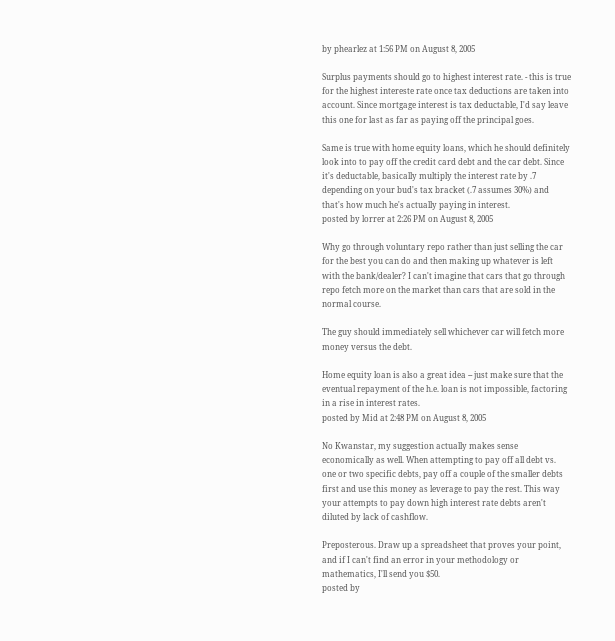by phearlez at 1:56 PM on August 8, 2005

Surplus payments should go to highest interest rate. - this is true for the highest intereste rate once tax deductions are taken into account. Since mortgage interest is tax deductable, I'd say leave this one for last as far as paying off the principal goes.

Same is true with home equity loans, which he should definitely look into to pay off the credit card debt and the car debt. Since it's deductable, basically multiply the interest rate by .7 depending on your bud's tax bracket (.7 assumes 30%) and that's how much he's actually paying in interest.
posted by lorrer at 2:26 PM on August 8, 2005

Why go through voluntary repo rather than just selling the car for the best you can do and then making up whatever is left with the bank/dealer? I can't imagine that cars that go through repo fetch more on the market than cars that are sold in the normal course.

The guy should immediately sell whichever car will fetch more money versus the debt.

Home equity loan is also a great idea -- just make sure that the eventual repayment of the h.e. loan is not impossible, factoring in a rise in interest rates.
posted by Mid at 2:48 PM on August 8, 2005

No Kwanstar, my suggestion actually makes sense economically as well. When attempting to pay off all debt vs. one or two specific debts, pay off a couple of the smaller debts first and use this money as leverage to pay the rest. This way your attempts to pay down high interest rate debts aren't diluted by lack of cashflow.

Preposterous. Draw up a spreadsheet that proves your point, and if I can't find an error in your methodology or mathematics, I'll send you $50.
posted by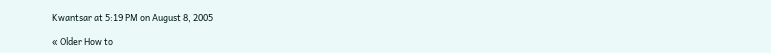Kwantsar at 5:19 PM on August 8, 2005

« Older How to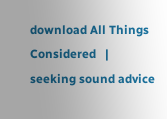download All Things Considered   |   seeking sound advice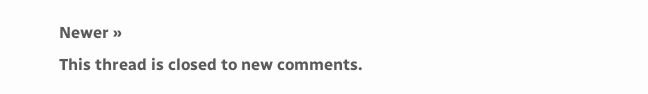Newer »
This thread is closed to new comments.